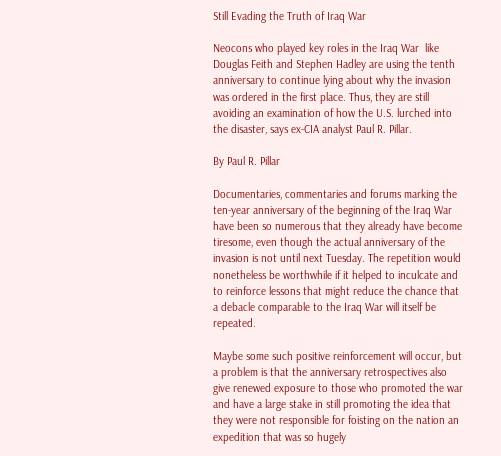Still Evading the Truth of Iraq War

Neocons who played key roles in the Iraq War  like Douglas Feith and Stephen Hadley are using the tenth anniversary to continue lying about why the invasion was ordered in the first place. Thus, they are still avoiding an examination of how the U.S. lurched into the disaster, says ex-CIA analyst Paul R. Pillar.

By Paul R. Pillar

Documentaries, commentaries and forums marking the ten-year anniversary of the beginning of the Iraq War have been so numerous that they already have become tiresome, even though the actual anniversary of the invasion is not until next Tuesday. The repetition would nonetheless be worthwhile if it helped to inculcate and to reinforce lessons that might reduce the chance that a debacle comparable to the Iraq War will itself be repeated.

Maybe some such positive reinforcement will occur, but a problem is that the anniversary retrospectives also give renewed exposure to those who promoted the war and have a large stake in still promoting the idea that they were not responsible for foisting on the nation an expedition that was so hugely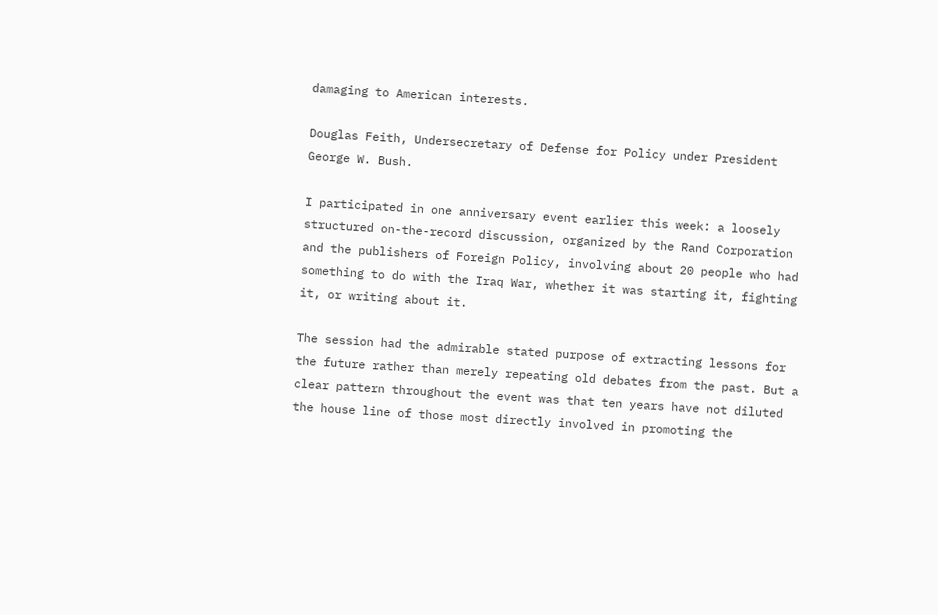damaging to American interests.

Douglas Feith, Undersecretary of Defense for Policy under President George W. Bush.

I participated in one anniversary event earlier this week: a loosely structured on-the-record discussion, organized by the Rand Corporation and the publishers of Foreign Policy, involving about 20 people who had something to do with the Iraq War, whether it was starting it, fighting it, or writing about it.

The session had the admirable stated purpose of extracting lessons for the future rather than merely repeating old debates from the past. But a clear pattern throughout the event was that ten years have not diluted the house line of those most directly involved in promoting the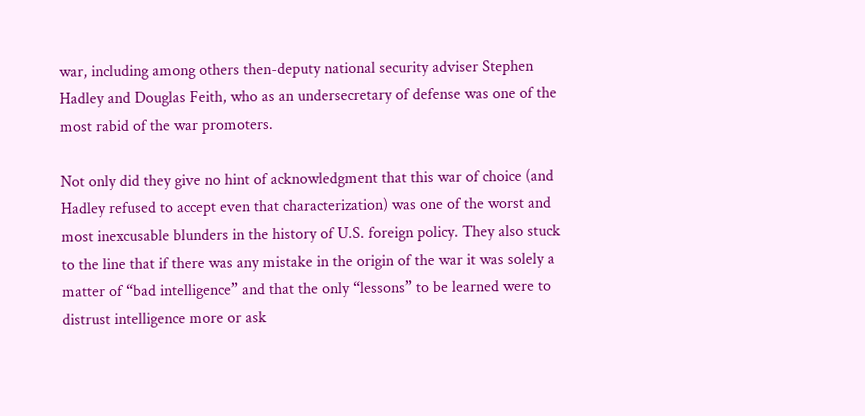war, including among others then-deputy national security adviser Stephen Hadley and Douglas Feith, who as an undersecretary of defense was one of the most rabid of the war promoters.

Not only did they give no hint of acknowledgment that this war of choice (and Hadley refused to accept even that characterization) was one of the worst and most inexcusable blunders in the history of U.S. foreign policy. They also stuck to the line that if there was any mistake in the origin of the war it was solely a matter of “bad intelligence” and that the only “lessons” to be learned were to distrust intelligence more or ask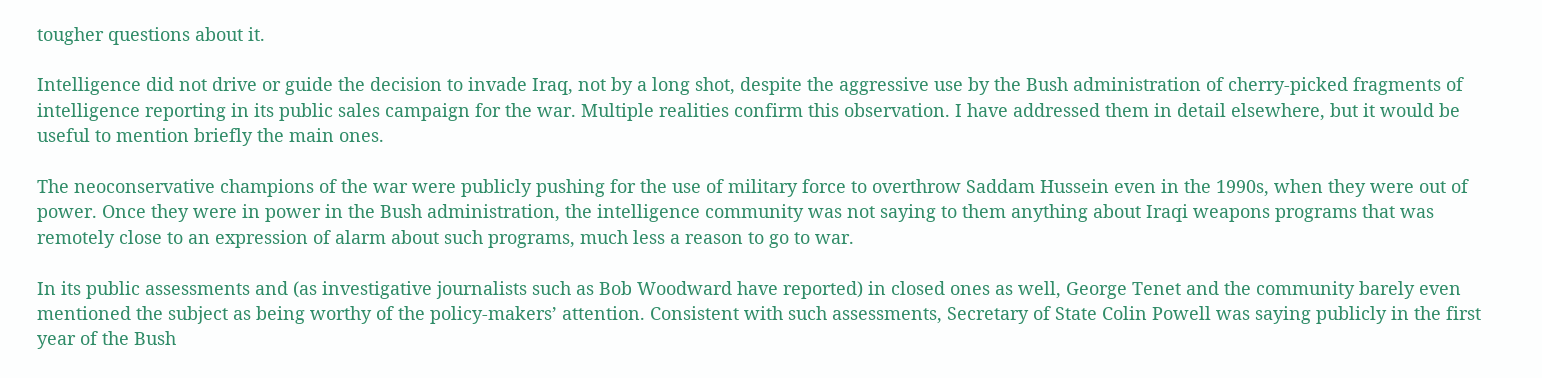tougher questions about it.

Intelligence did not drive or guide the decision to invade Iraq, not by a long shot, despite the aggressive use by the Bush administration of cherry-picked fragments of intelligence reporting in its public sales campaign for the war. Multiple realities confirm this observation. I have addressed them in detail elsewhere, but it would be useful to mention briefly the main ones.

The neoconservative champions of the war were publicly pushing for the use of military force to overthrow Saddam Hussein even in the 1990s, when they were out of power. Once they were in power in the Bush administration, the intelligence community was not saying to them anything about Iraqi weapons programs that was remotely close to an expression of alarm about such programs, much less a reason to go to war.

In its public assessments and (as investigative journalists such as Bob Woodward have reported) in closed ones as well, George Tenet and the community barely even mentioned the subject as being worthy of the policy-makers’ attention. Consistent with such assessments, Secretary of State Colin Powell was saying publicly in the first year of the Bush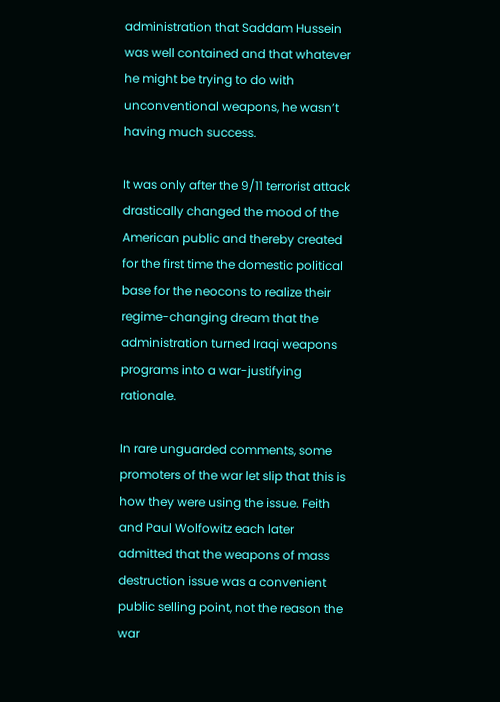administration that Saddam Hussein was well contained and that whatever he might be trying to do with unconventional weapons, he wasn’t having much success.

It was only after the 9/11 terrorist attack drastically changed the mood of the American public and thereby created for the first time the domestic political base for the neocons to realize their regime-changing dream that the administration turned Iraqi weapons programs into a war-justifying rationale.

In rare unguarded comments, some promoters of the war let slip that this is how they were using the issue. Feith and Paul Wolfowitz each later admitted that the weapons of mass destruction issue was a convenient public selling point, not the reason the war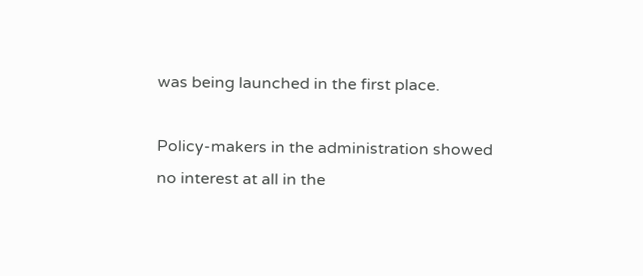was being launched in the first place.

Policy-makers in the administration showed no interest at all in the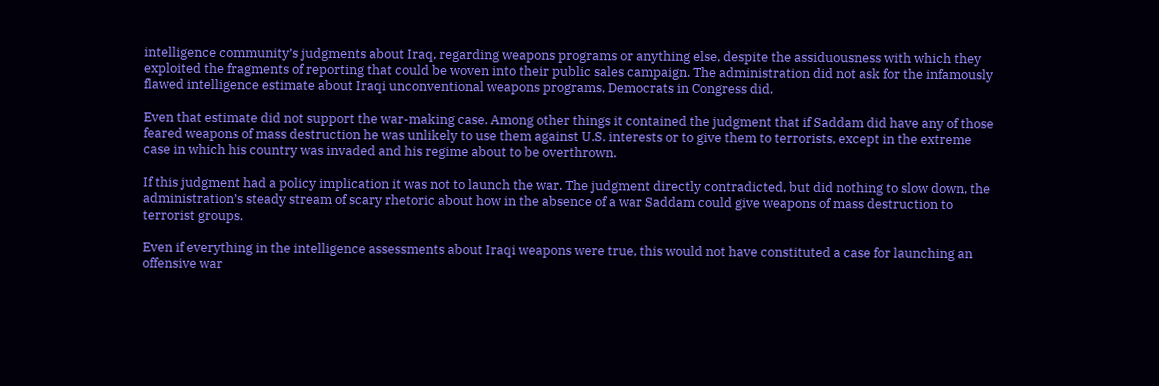intelligence community’s judgments about Iraq, regarding weapons programs or anything else, despite the assiduousness with which they exploited the fragments of reporting that could be woven into their public sales campaign. The administration did not ask for the infamously flawed intelligence estimate about Iraqi unconventional weapons programs, Democrats in Congress did.

Even that estimate did not support the war-making case. Among other things it contained the judgment that if Saddam did have any of those feared weapons of mass destruction he was unlikely to use them against U.S. interests or to give them to terrorists, except in the extreme case in which his country was invaded and his regime about to be overthrown.

If this judgment had a policy implication it was not to launch the war. The judgment directly contradicted, but did nothing to slow down, the administration’s steady stream of scary rhetoric about how in the absence of a war Saddam could give weapons of mass destruction to terrorist groups.

Even if everything in the intelligence assessments about Iraqi weapons were true, this would not have constituted a case for launching an offensive war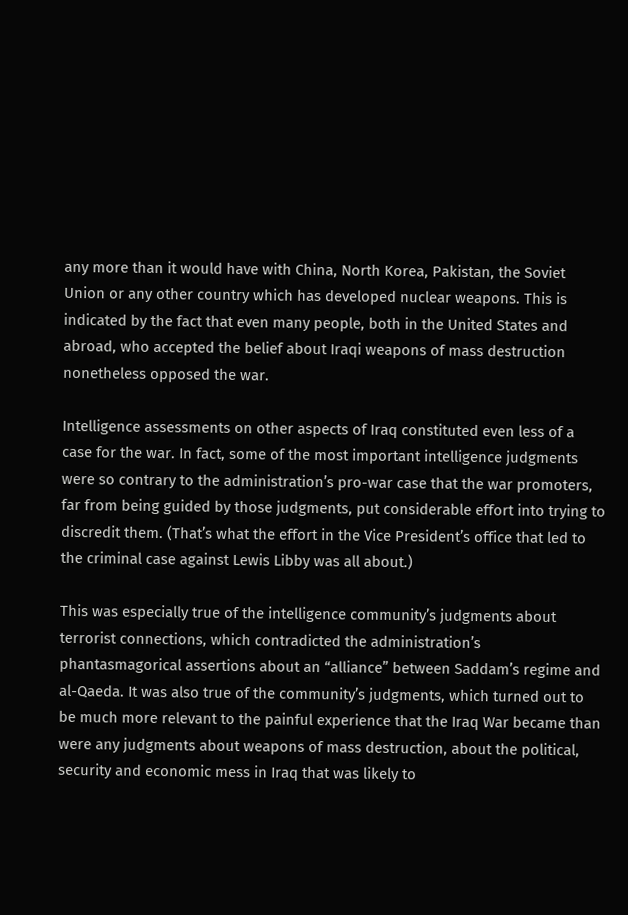any more than it would have with China, North Korea, Pakistan, the Soviet Union or any other country which has developed nuclear weapons. This is indicated by the fact that even many people, both in the United States and abroad, who accepted the belief about Iraqi weapons of mass destruction nonetheless opposed the war.

Intelligence assessments on other aspects of Iraq constituted even less of a case for the war. In fact, some of the most important intelligence judgments were so contrary to the administration’s pro-war case that the war promoters, far from being guided by those judgments, put considerable effort into trying to discredit them. (That’s what the effort in the Vice President’s office that led to the criminal case against Lewis Libby was all about.)

This was especially true of the intelligence community’s judgments about terrorist connections, which contradicted the administration’s phantasmagorical assertions about an “alliance” between Saddam’s regime and al-Qaeda. It was also true of the community’s judgments, which turned out to be much more relevant to the painful experience that the Iraq War became than were any judgments about weapons of mass destruction, about the political, security and economic mess in Iraq that was likely to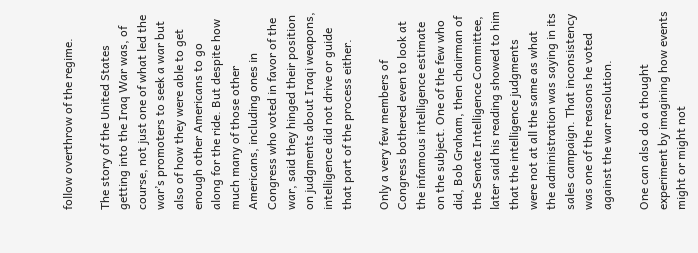follow overthrow of the regime.

The story of the United States getting into the Iraq War was, of course, not just one of what led the war’s promoters to seek a war but also of how they were able to get enough other Americans to go along for the ride. But despite how much many of those other Americans, including ones in Congress who voted in favor of the war, said they hinged their position on judgments about Iraqi weapons, intelligence did not drive or guide that part of the process either.

Only a very few members of Congress bothered even to look at the infamous intelligence estimate on the subject. One of the few who did, Bob Graham, then chairman of the Senate Intelligence Committee, later said his reading showed to him that the intelligence judgments were not at all the same as what the administration was saying in its sales campaign. That inconsistency was one of the reasons he voted against the war resolution.

One can also do a thought experiment by imagining how events might or might not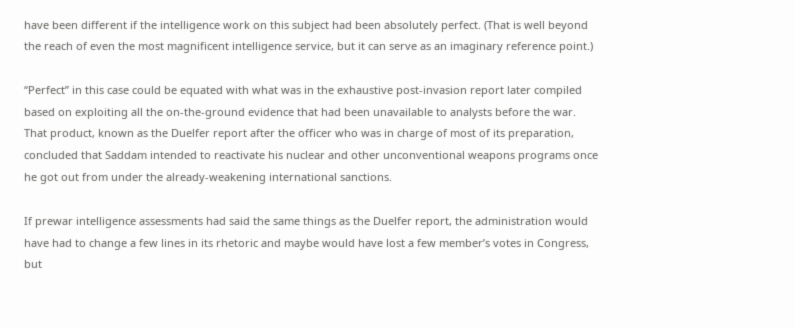have been different if the intelligence work on this subject had been absolutely perfect. (That is well beyond the reach of even the most magnificent intelligence service, but it can serve as an imaginary reference point.)

“Perfect” in this case could be equated with what was in the exhaustive post-invasion report later compiled based on exploiting all the on-the-ground evidence that had been unavailable to analysts before the war. That product, known as the Duelfer report after the officer who was in charge of most of its preparation, concluded that Saddam intended to reactivate his nuclear and other unconventional weapons programs once he got out from under the already-weakening international sanctions.

If prewar intelligence assessments had said the same things as the Duelfer report, the administration would have had to change a few lines in its rhetoric and maybe would have lost a few member’s votes in Congress, but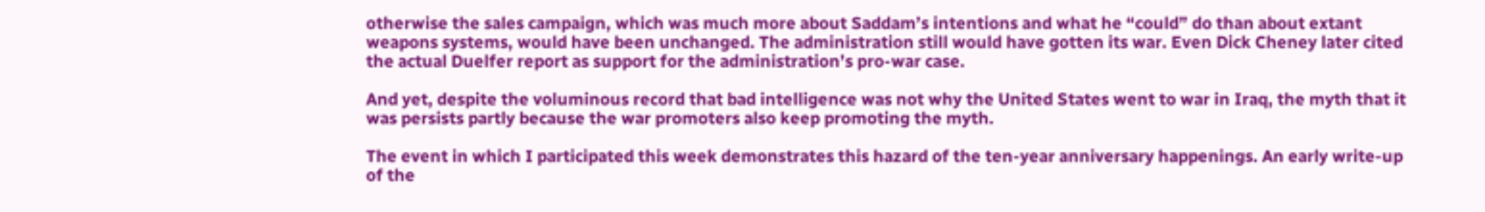otherwise the sales campaign, which was much more about Saddam’s intentions and what he “could” do than about extant weapons systems, would have been unchanged. The administration still would have gotten its war. Even Dick Cheney later cited the actual Duelfer report as support for the administration’s pro-war case.

And yet, despite the voluminous record that bad intelligence was not why the United States went to war in Iraq, the myth that it was persists partly because the war promoters also keep promoting the myth.

The event in which I participated this week demonstrates this hazard of the ten-year anniversary happenings. An early write-up of the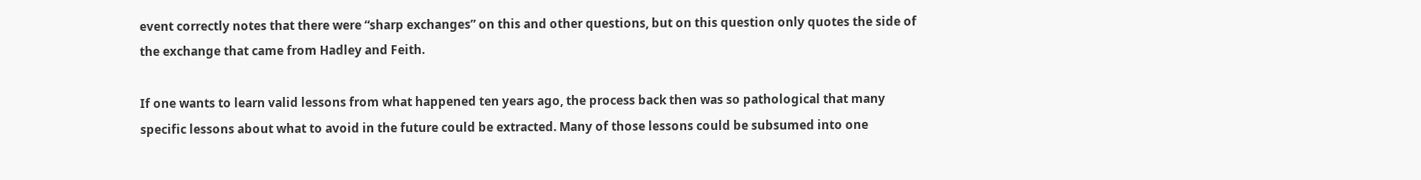event correctly notes that there were “sharp exchanges” on this and other questions, but on this question only quotes the side of the exchange that came from Hadley and Feith.

If one wants to learn valid lessons from what happened ten years ago, the process back then was so pathological that many specific lessons about what to avoid in the future could be extracted. Many of those lessons could be subsumed into one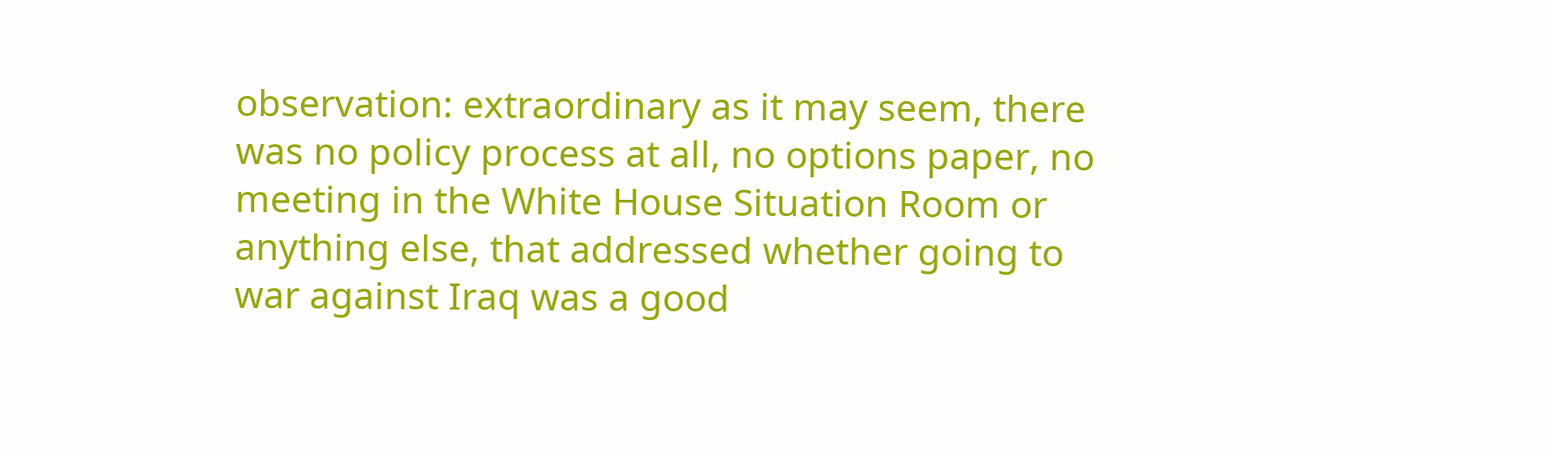observation: extraordinary as it may seem, there was no policy process at all, no options paper, no meeting in the White House Situation Room or anything else, that addressed whether going to war against Iraq was a good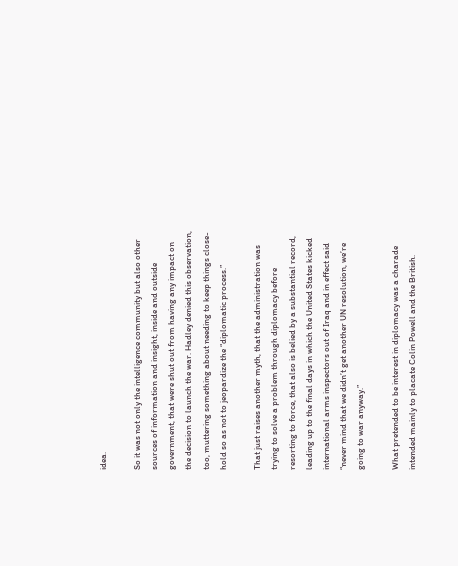idea.

So it was not only the intelligence community but also other sources of information and insight, inside and outside government, that were shut out from having any impact on the decision to launch the war. Hadley denied this observation, too, muttering something about needing to keep things close-hold so as not to jeopardize the “diplomatic process.”

That just raises another myth, that the administration was trying to solve a problem through diplomacy before resorting to force, that also is belied by a substantial record, leading up to the final days in which the United States kicked international arms inspectors out of Iraq and in effect said “never mind that we didn’t get another UN resolution, we’re going to war anyway.”

What pretended to be interest in diplomacy was a charade intended mainly to placate Colin Powell and the British.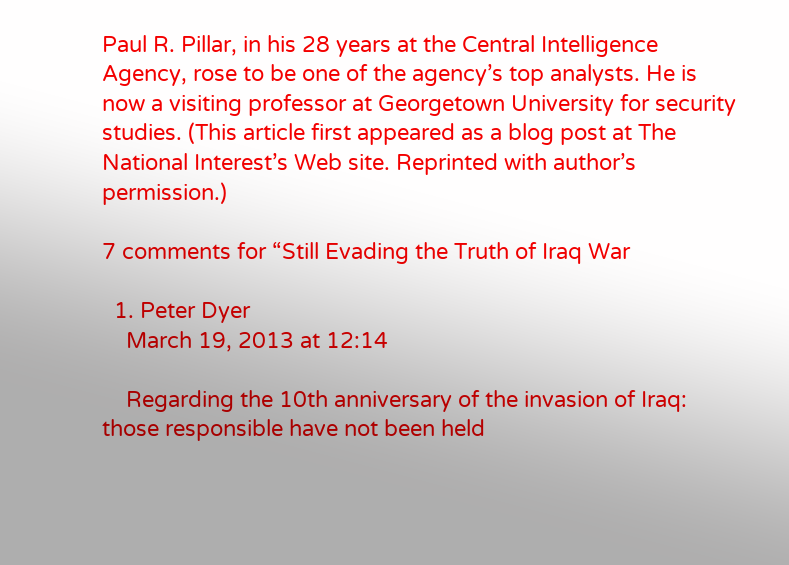Paul R. Pillar, in his 28 years at the Central Intelligence Agency, rose to be one of the agency’s top analysts. He is now a visiting professor at Georgetown University for security studies. (This article first appeared as a blog post at The National Interest’s Web site. Reprinted with author’s permission.)

7 comments for “Still Evading the Truth of Iraq War

  1. Peter Dyer
    March 19, 2013 at 12:14

    Regarding the 10th anniversary of the invasion of Iraq: those responsible have not been held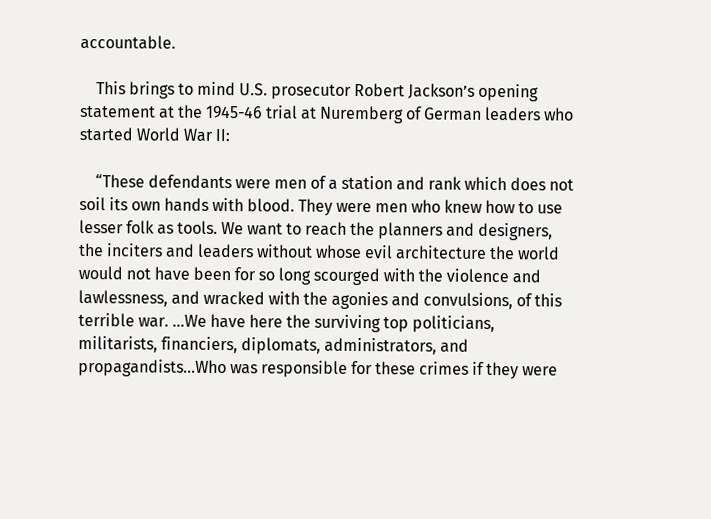accountable.

    This brings to mind U.S. prosecutor Robert Jackson’s opening statement at the 1945-46 trial at Nuremberg of German leaders who started World War II:

    “These defendants were men of a station and rank which does not soil its own hands with blood. They were men who knew how to use lesser folk as tools. We want to reach the planners and designers, the inciters and leaders without whose evil architecture the world would not have been for so long scourged with the violence and lawlessness, and wracked with the agonies and convulsions, of this terrible war. …We have here the surviving top politicians, militarists, financiers, diplomats, administrators, and propagandists…Who was responsible for these crimes if they were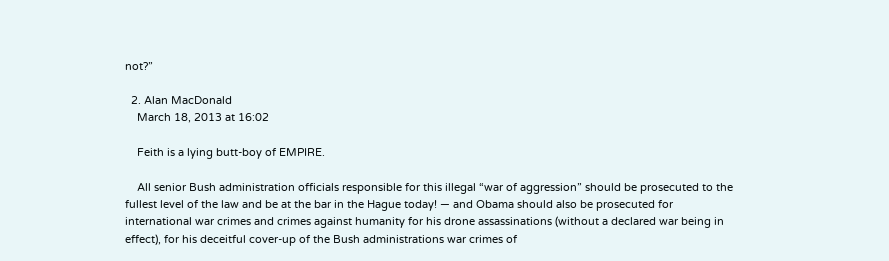not?”

  2. Alan MacDonald
    March 18, 2013 at 16:02

    Feith is a lying butt-boy of EMPIRE.

    All senior Bush administration officials responsible for this illegal “war of aggression” should be prosecuted to the fullest level of the law and be at the bar in the Hague today! — and Obama should also be prosecuted for international war crimes and crimes against humanity for his drone assassinations (without a declared war being in effect), for his deceitful cover-up of the Bush administrations war crimes of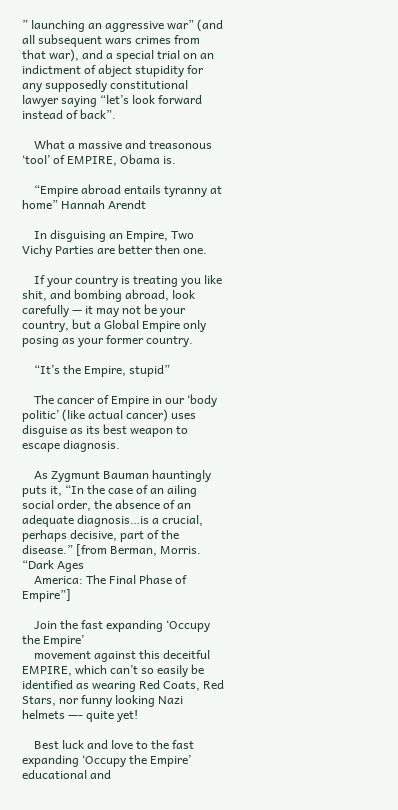” launching an aggressive war” (and all subsequent wars crimes from that war), and a special trial on an indictment of abject stupidity for any supposedly constitutional lawyer saying “let’s look forward instead of back”.

    What a massive and treasonous ‘tool’ of EMPIRE, Obama is.

    “Empire abroad entails tyranny at home” Hannah Arendt

    In disguising an Empire, Two Vichy Parties are better then one.

    If your country is treating you like shit, and bombing abroad, look carefully — it may not be your country, but a Global Empire only posing as your former country.

    “It’s the Empire, stupid”

    The cancer of Empire in our ‘body politic’ (like actual cancer) uses disguise as its best weapon to escape diagnosis.

    As Zygmunt Bauman hauntingly puts it, “In the case of an ailing social order, the absence of an adequate diagnosis…is a crucial, perhaps decisive, part of the disease.” [from Berman, Morris. “Dark Ages
    America: The Final Phase of Empire”]

    Join the fast expanding ‘Occupy the Empire’
    movement against this deceitful EMPIRE, which can’t so easily be identified as wearing Red Coats, Red Stars, nor funny looking Nazi helmets —- quite yet!

    Best luck and love to the fast expanding ‘Occupy the Empire’ educational and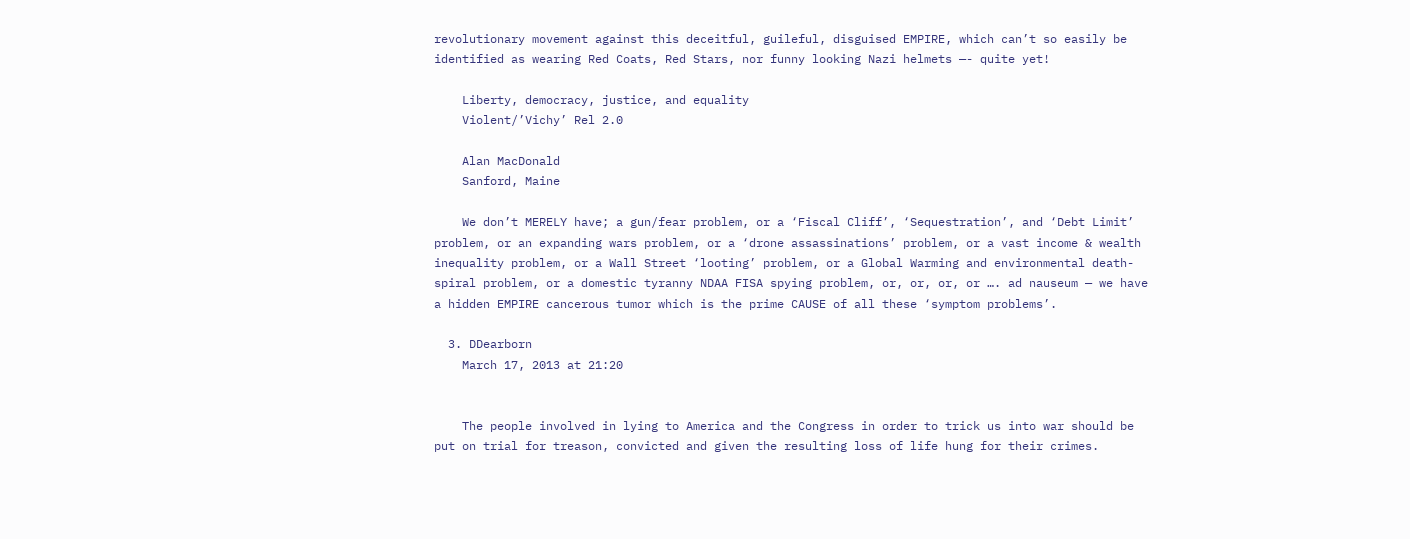revolutionary movement against this deceitful, guileful, disguised EMPIRE, which can’t so easily be identified as wearing Red Coats, Red Stars, nor funny looking Nazi helmets —- quite yet!

    Liberty, democracy, justice, and equality
    Violent/’Vichy’ Rel 2.0

    Alan MacDonald
    Sanford, Maine

    We don’t MERELY have; a gun/fear problem, or a ‘Fiscal Cliff’, ‘Sequestration’, and ‘Debt Limit’ problem, or an expanding wars problem, or a ‘drone assassinations’ problem, or a vast income & wealth inequality problem, or a Wall Street ‘looting’ problem, or a Global Warming and environmental death-spiral problem, or a domestic tyranny NDAA FISA spying problem, or, or, or, or …. ad nauseum — we have a hidden EMPIRE cancerous tumor which is the prime CAUSE of all these ‘symptom problems’.

  3. DDearborn
    March 17, 2013 at 21:20


    The people involved in lying to America and the Congress in order to trick us into war should be put on trial for treason, convicted and given the resulting loss of life hung for their crimes.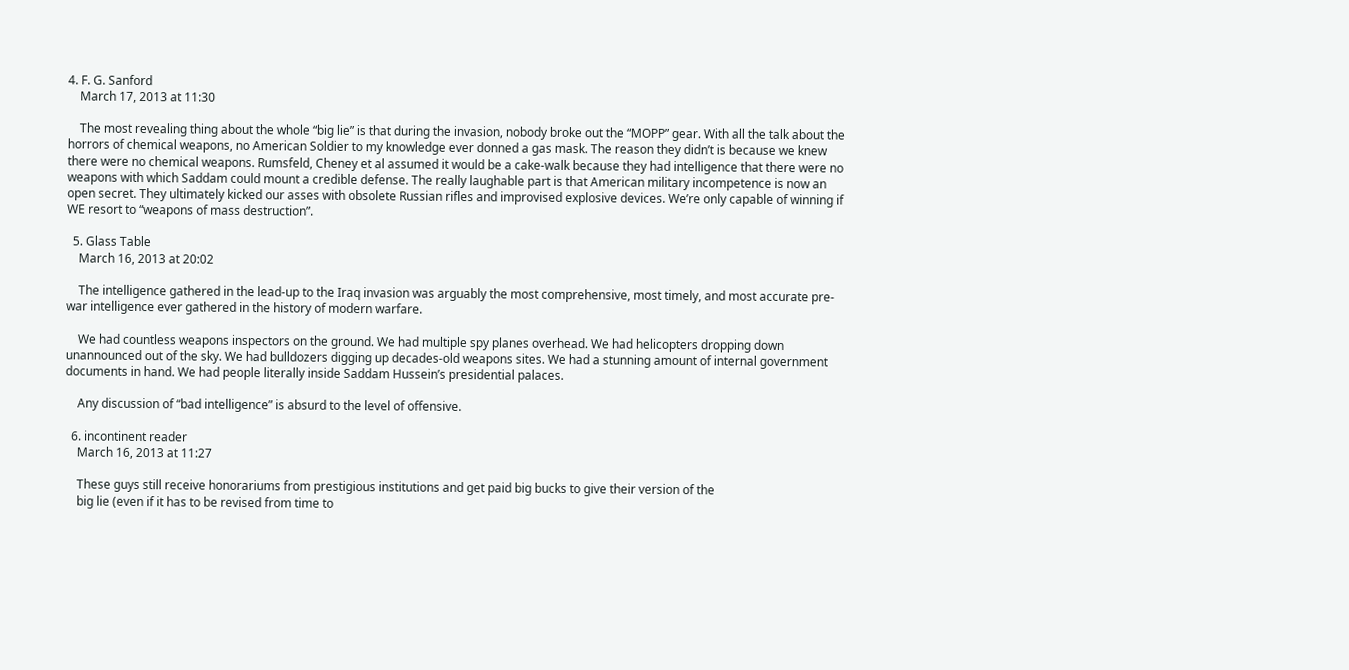4. F. G. Sanford
    March 17, 2013 at 11:30

    The most revealing thing about the whole “big lie” is that during the invasion, nobody broke out the “MOPP” gear. With all the talk about the horrors of chemical weapons, no American Soldier to my knowledge ever donned a gas mask. The reason they didn’t is because we knew there were no chemical weapons. Rumsfeld, Cheney et al assumed it would be a cake-walk because they had intelligence that there were no weapons with which Saddam could mount a credible defense. The really laughable part is that American military incompetence is now an open secret. They ultimately kicked our asses with obsolete Russian rifles and improvised explosive devices. We’re only capable of winning if WE resort to “weapons of mass destruction”.

  5. Glass Table
    March 16, 2013 at 20:02

    The intelligence gathered in the lead-up to the Iraq invasion was arguably the most comprehensive, most timely, and most accurate pre-war intelligence ever gathered in the history of modern warfare.

    We had countless weapons inspectors on the ground. We had multiple spy planes overhead. We had helicopters dropping down unannounced out of the sky. We had bulldozers digging up decades-old weapons sites. We had a stunning amount of internal government documents in hand. We had people literally inside Saddam Hussein’s presidential palaces.

    Any discussion of “bad intelligence” is absurd to the level of offensive.

  6. incontinent reader
    March 16, 2013 at 11:27

    These guys still receive honorariums from prestigious institutions and get paid big bucks to give their version of the
    big lie (even if it has to be revised from time to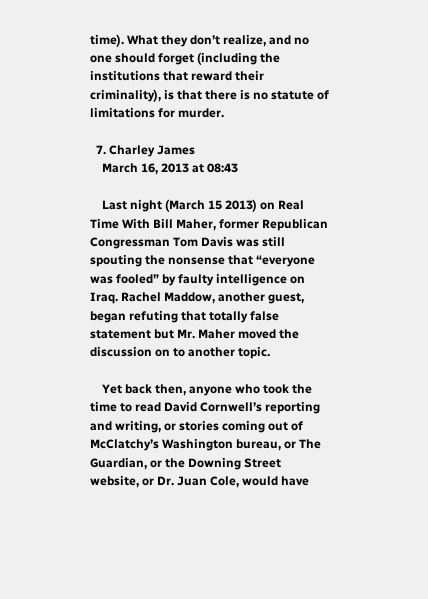time). What they don’t realize, and no one should forget (including the institutions that reward their criminality), is that there is no statute of limitations for murder.

  7. Charley James
    March 16, 2013 at 08:43

    Last night (March 15 2013) on Real Time With Bill Maher, former Republican Congressman Tom Davis was still spouting the nonsense that “everyone was fooled” by faulty intelligence on Iraq. Rachel Maddow, another guest, began refuting that totally false statement but Mr. Maher moved the discussion on to another topic.

    Yet back then, anyone who took the time to read David Cornwell’s reporting and writing, or stories coming out of McClatchy’s Washington bureau, or The Guardian, or the Downing Street website, or Dr. Juan Cole, would have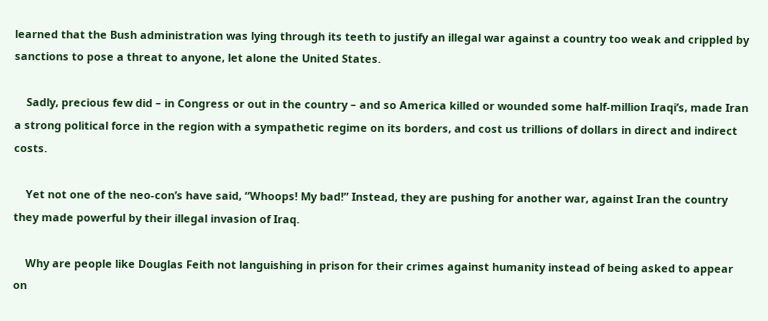learned that the Bush administration was lying through its teeth to justify an illegal war against a country too weak and crippled by sanctions to pose a threat to anyone, let alone the United States.

    Sadly, precious few did – in Congress or out in the country – and so America killed or wounded some half-million Iraqi’s, made Iran a strong political force in the region with a sympathetic regime on its borders, and cost us trillions of dollars in direct and indirect costs.

    Yet not one of the neo-con’s have said, “Whoops! My bad!” Instead, they are pushing for another war, against Iran the country they made powerful by their illegal invasion of Iraq.

    Why are people like Douglas Feith not languishing in prison for their crimes against humanity instead of being asked to appear on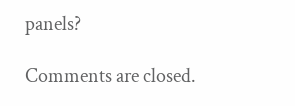panels?

Comments are closed.